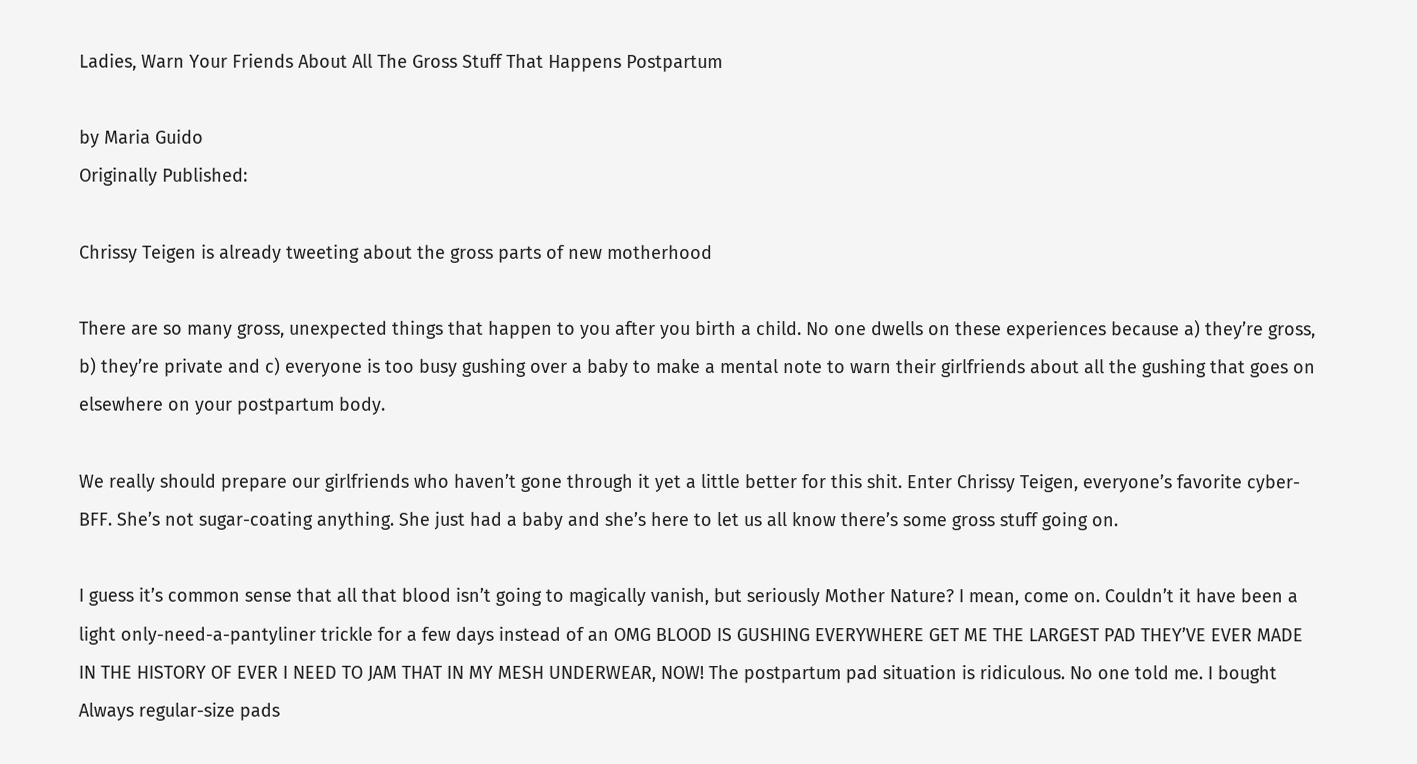Ladies, Warn Your Friends About All The Gross Stuff That Happens Postpartum

by Maria Guido
Originally Published:

Chrissy Teigen is already tweeting about the gross parts of new motherhood

There are so many gross, unexpected things that happen to you after you birth a child. No one dwells on these experiences because a) they’re gross, b) they’re private and c) everyone is too busy gushing over a baby to make a mental note to warn their girlfriends about all the gushing that goes on elsewhere on your postpartum body.

We really should prepare our girlfriends who haven’t gone through it yet a little better for this shit. Enter Chrissy Teigen, everyone’s favorite cyber-BFF. She’s not sugar-coating anything. She just had a baby and she’s here to let us all know there’s some gross stuff going on.

I guess it’s common sense that all that blood isn’t going to magically vanish, but seriously Mother Nature? I mean, come on. Couldn’t it have been a light only-need-a-pantyliner trickle for a few days instead of an OMG BLOOD IS GUSHING EVERYWHERE GET ME THE LARGEST PAD THEY’VE EVER MADE IN THE HISTORY OF EVER I NEED TO JAM THAT IN MY MESH UNDERWEAR, NOW! The postpartum pad situation is ridiculous. No one told me. I bought Always regular-size pads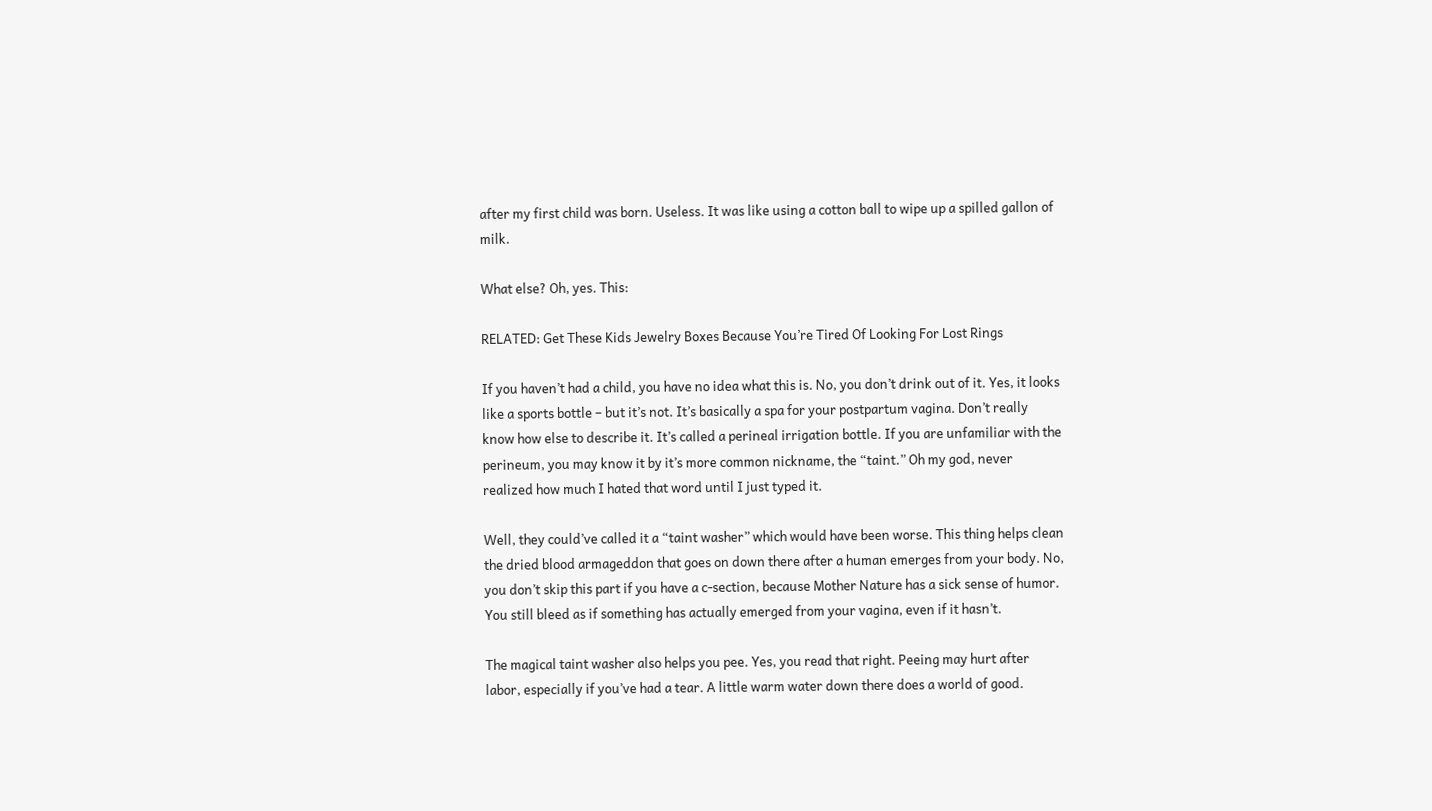after my first child was born. Useless. It was like using a cotton ball to wipe up a spilled gallon of milk.

What else? Oh, yes. This:

RELATED: Get These Kids Jewelry Boxes Because You’re Tired Of Looking For Lost Rings

If you haven’t had a child, you have no idea what this is. No, you don’t drink out of it. Yes, it looks like a sports bottle – but it’s not. It’s basically a spa for your postpartum vagina. Don’t really know how else to describe it. It’s called a perineal irrigation bottle. If you are unfamiliar with the perineum, you may know it by it’s more common nickname, the “taint.” Oh my god, never realized how much I hated that word until I just typed it.

Well, they could’ve called it a “taint washer” which would have been worse. This thing helps clean the dried blood armageddon that goes on down there after a human emerges from your body. No, you don’t skip this part if you have a c-section, because Mother Nature has a sick sense of humor. You still bleed as if something has actually emerged from your vagina, even if it hasn’t.

The magical taint washer also helps you pee. Yes, you read that right. Peeing may hurt after labor, especially if you’ve had a tear. A little warm water down there does a world of good.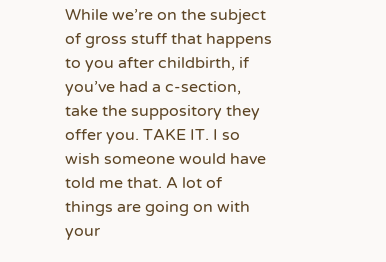While we’re on the subject of gross stuff that happens to you after childbirth, if you’ve had a c-section, take the suppository they offer you. TAKE IT. I so wish someone would have told me that. A lot of things are going on with your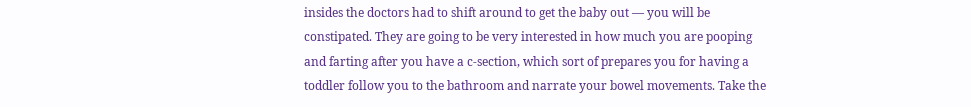insides the doctors had to shift around to get the baby out — you will be constipated. They are going to be very interested in how much you are pooping and farting after you have a c-section, which sort of prepares you for having a toddler follow you to the bathroom and narrate your bowel movements. Take the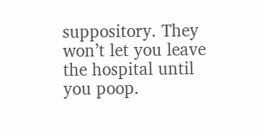suppository. They won’t let you leave the hospital until you poop.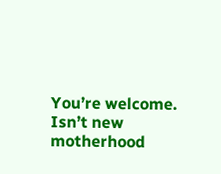You’re welcome. Isn’t new motherhood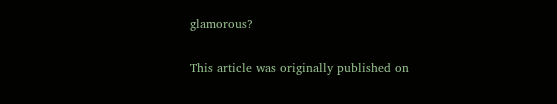glamorous?

This article was originally published on